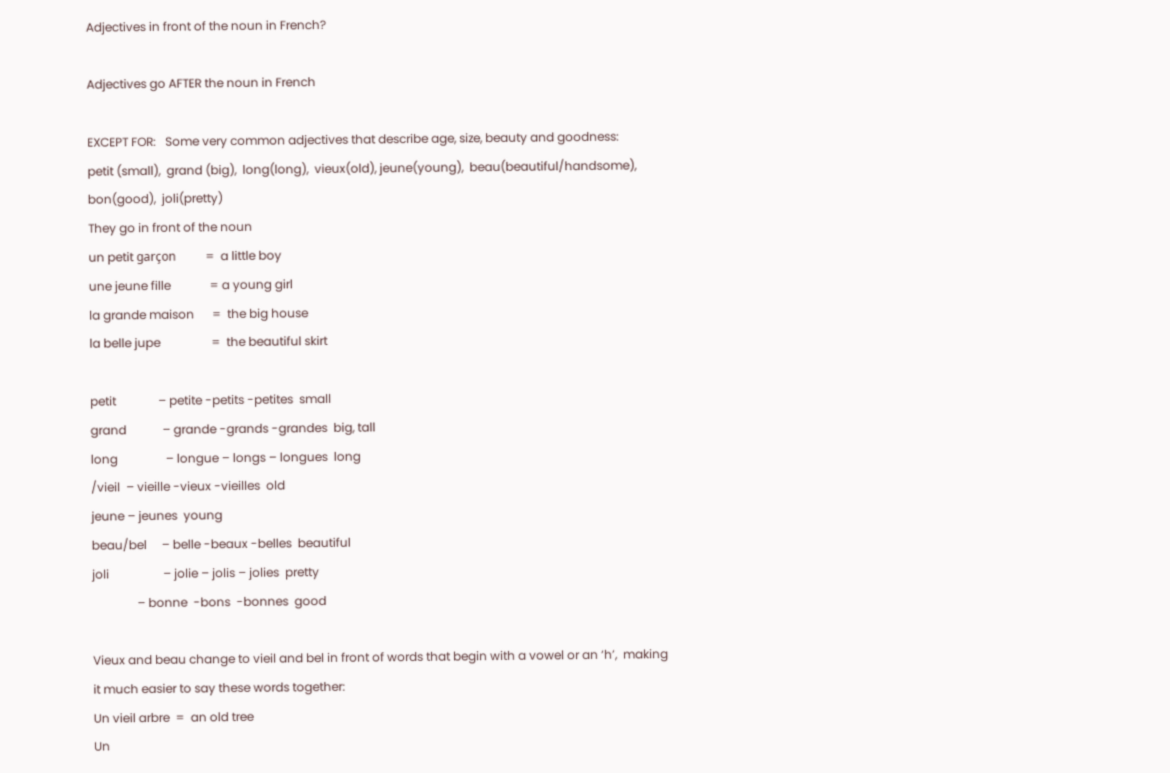Adjectives in front of the noun in French?

Adjectives go AFTER the noun in French

EXCEPT FOR:   Some very common adjectives that describe age, size, beauty and goodness:
petit (small),  grand (big),  long(long),  vieux(old), jeune(young),  beau(beautiful/handsome), bon(good),  joli(pretty)
They go in front of the noun
un petit garçon          =  a little boy
une jeune fille             = a young girl
la grande maison      =  the big house
la belle jupe                 =  the beautiful skirt

petit              – petite -petits -petites  small
grand            – grande -grands -grandes  big, tall
long                – longue – longs – longues  long
/vieil  – vieille -vieux -vieilles  old
jeune – jeunes  young
beau/bel     – belle -beaux -belles  beautiful
joli                  – jolie – jolis – jolies  pretty
               – bonne  -bons  -bonnes  good

Vieux and beau change to vieil and bel in front of words that begin with a vowel or an ‘h’,  making it much easier to say these words together:
Un vieil arbre  =  an old tree
Un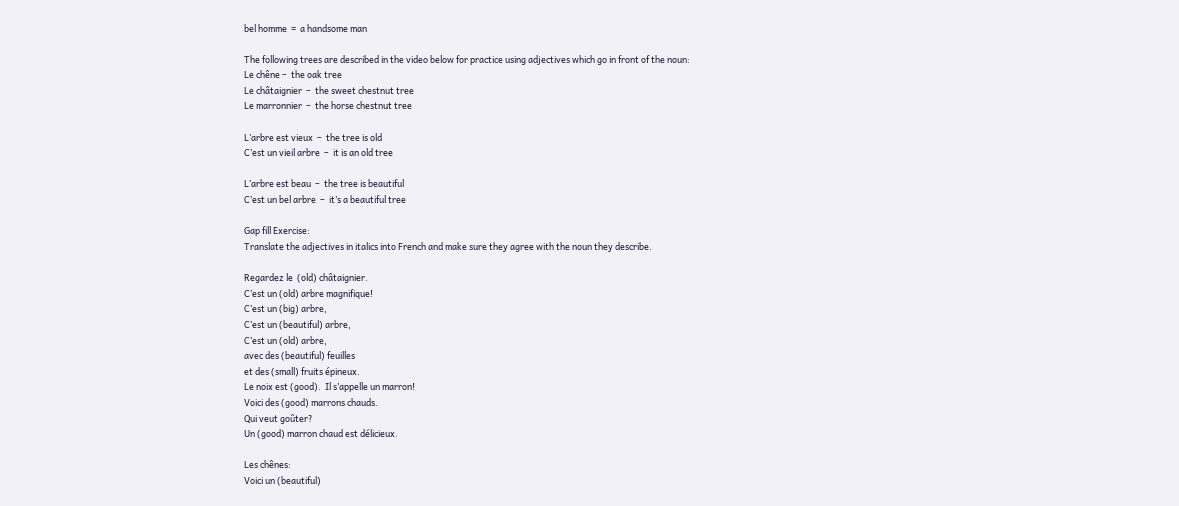bel homme  =  a handsome man

The following trees are described in the video below for practice using adjectives which go in front of the noun:
Le chêne –  the oak tree
Le châtaignier  –  the sweet chestnut tree
Le marronnier  –  the horse chestnut tree

L’arbre est vieux  –  the tree is old
C’est un vieil arbre  –  it is an old tree

L’arbre est beau  –  the tree is beautiful
C’est un bel arbre  –  it’s a beautiful tree

Gap fill Exercise:
Translate the adjectives in italics into French and make sure they agree with the noun they describe.

Regardez le  (old) châtaignier.
C’est un (old) arbre magnifique!
C’est un (big) arbre,
C’est un (beautiful) arbre,
C’est un (old) arbre,
avec des (beautiful) feuilles
et des (small) fruits épineux.
Le noix est (good).  Il s’appelle un marron!
Voici des (good) marrons chauds.
Qui veut goûter?
Un (good) marron chaud est délicieux.

Les chênes:
Voici un (beautiful)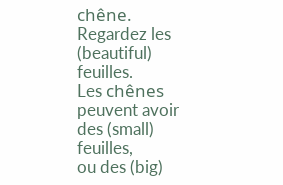chêne.
Regardez les (beautiful) feuilles.
Les chênes peuvent avoir des (small) feuilles,
ou des (big)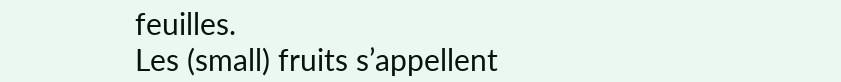feuilles.
Les (small) fruits s’appellent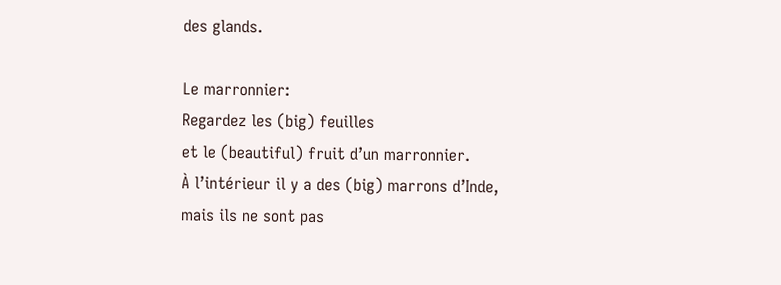des glands.

Le marronnier:
Regardez les (big) feuilles
et le (beautiful) fruit d’un marronnier.
À l’intérieur il y a des (big) marrons d’Inde,
mais ils ne sont pas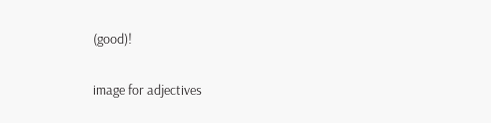(good)!

image for adjectives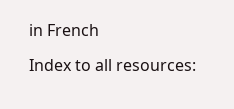in French

Index to all resources: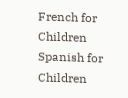French for Children
Spanish for Children